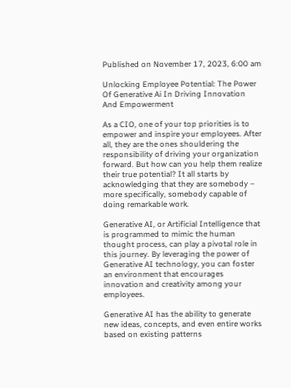Published on November 17, 2023, 6:00 am

Unlocking Employee Potential: The Power Of Generative Ai In Driving Innovation And Empowerment

As a CIO, one of your top priorities is to empower and inspire your employees. After all, they are the ones shouldering the responsibility of driving your organization forward. But how can you help them realize their true potential? It all starts by acknowledging that they are somebody – more specifically, somebody capable of doing remarkable work.

Generative AI, or Artificial Intelligence that is programmed to mimic the human thought process, can play a pivotal role in this journey. By leveraging the power of Generative AI technology, you can foster an environment that encourages innovation and creativity among your employees.

Generative AI has the ability to generate new ideas, concepts, and even entire works based on existing patterns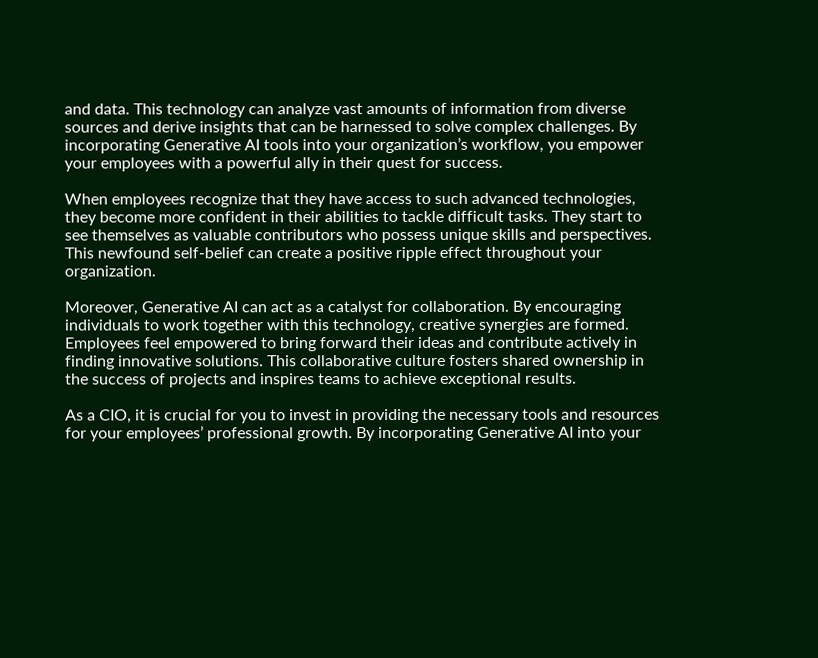and data. This technology can analyze vast amounts of information from diverse sources and derive insights that can be harnessed to solve complex challenges. By incorporating Generative AI tools into your organization’s workflow, you empower your employees with a powerful ally in their quest for success.

When employees recognize that they have access to such advanced technologies, they become more confident in their abilities to tackle difficult tasks. They start to see themselves as valuable contributors who possess unique skills and perspectives. This newfound self-belief can create a positive ripple effect throughout your organization.

Moreover, Generative AI can act as a catalyst for collaboration. By encouraging individuals to work together with this technology, creative synergies are formed. Employees feel empowered to bring forward their ideas and contribute actively in finding innovative solutions. This collaborative culture fosters shared ownership in the success of projects and inspires teams to achieve exceptional results.

As a CIO, it is crucial for you to invest in providing the necessary tools and resources for your employees’ professional growth. By incorporating Generative AI into your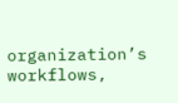organization’s workflows,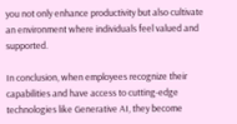you not only enhance productivity but also cultivate an environment where individuals feel valued and supported.

In conclusion, when employees recognize their capabilities and have access to cutting-edge technologies like Generative AI, they become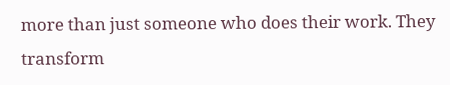more than just someone who does their work. They transform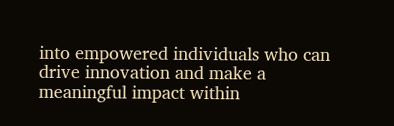into empowered individuals who can drive innovation and make a meaningful impact within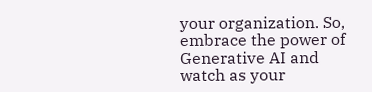your organization. So, embrace the power of Generative AI and watch as your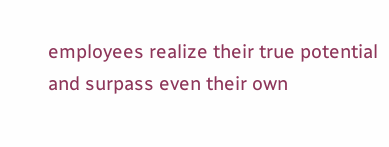employees realize their true potential and surpass even their own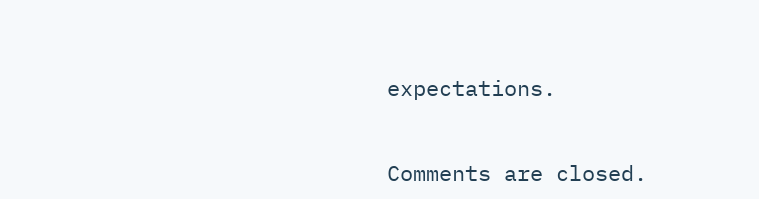expectations.


Comments are closed.